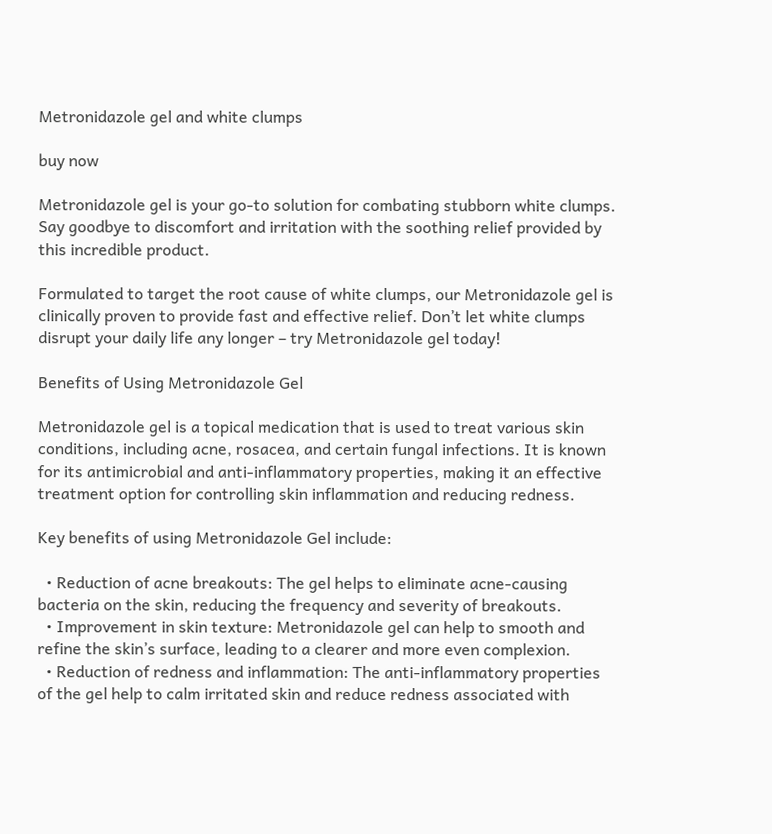Metronidazole gel and white clumps

buy now

Metronidazole gel is your go-to solution for combating stubborn white clumps. Say goodbye to discomfort and irritation with the soothing relief provided by this incredible product.

Formulated to target the root cause of white clumps, our Metronidazole gel is clinically proven to provide fast and effective relief. Don’t let white clumps disrupt your daily life any longer – try Metronidazole gel today!

Benefits of Using Metronidazole Gel

Metronidazole gel is a topical medication that is used to treat various skin conditions, including acne, rosacea, and certain fungal infections. It is known for its antimicrobial and anti-inflammatory properties, making it an effective treatment option for controlling skin inflammation and reducing redness.

Key benefits of using Metronidazole Gel include:

  • Reduction of acne breakouts: The gel helps to eliminate acne-causing bacteria on the skin, reducing the frequency and severity of breakouts.
  • Improvement in skin texture: Metronidazole gel can help to smooth and refine the skin’s surface, leading to a clearer and more even complexion.
  • Reduction of redness and inflammation: The anti-inflammatory properties of the gel help to calm irritated skin and reduce redness associated with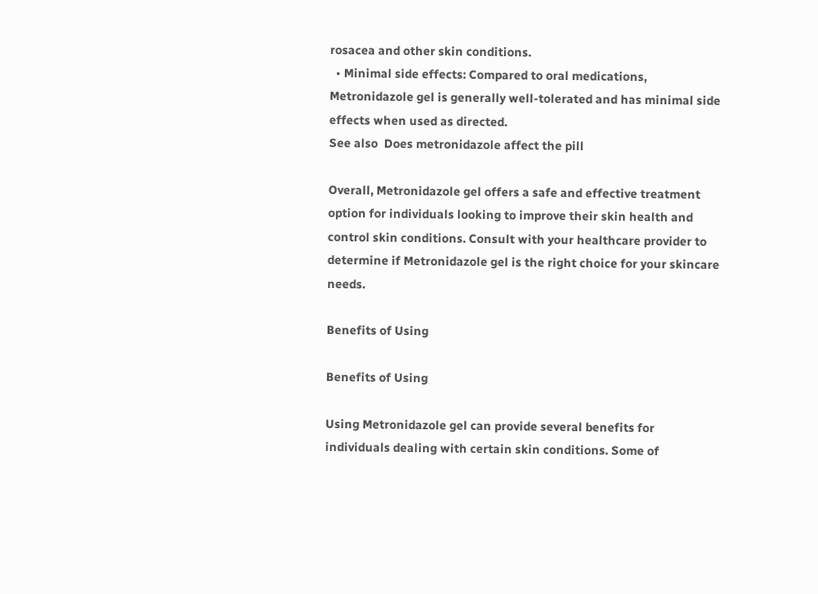rosacea and other skin conditions.
  • Minimal side effects: Compared to oral medications, Metronidazole gel is generally well-tolerated and has minimal side effects when used as directed.
See also  Does metronidazole affect the pill

Overall, Metronidazole gel offers a safe and effective treatment option for individuals looking to improve their skin health and control skin conditions. Consult with your healthcare provider to determine if Metronidazole gel is the right choice for your skincare needs.

Benefits of Using

Benefits of Using

Using Metronidazole gel can provide several benefits for individuals dealing with certain skin conditions. Some of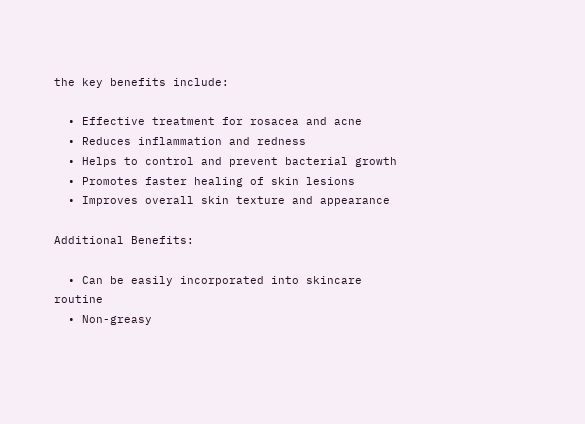the key benefits include:

  • Effective treatment for rosacea and acne
  • Reduces inflammation and redness
  • Helps to control and prevent bacterial growth
  • Promotes faster healing of skin lesions
  • Improves overall skin texture and appearance

Additional Benefits:

  • Can be easily incorporated into skincare routine
  • Non-greasy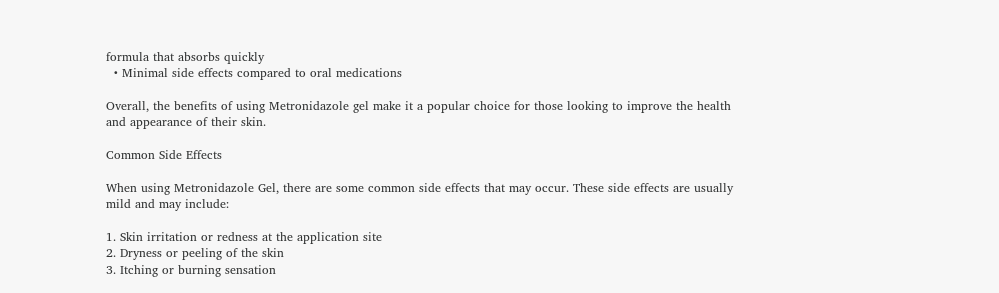formula that absorbs quickly
  • Minimal side effects compared to oral medications

Overall, the benefits of using Metronidazole gel make it a popular choice for those looking to improve the health and appearance of their skin.

Common Side Effects

When using Metronidazole Gel, there are some common side effects that may occur. These side effects are usually mild and may include:

1. Skin irritation or redness at the application site
2. Dryness or peeling of the skin
3. Itching or burning sensation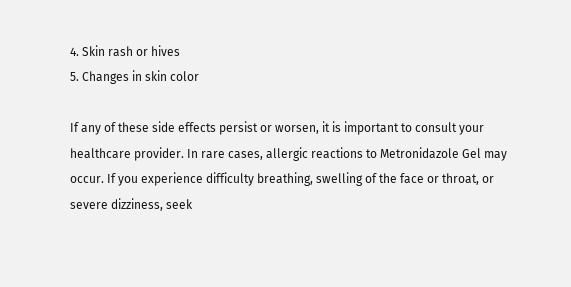4. Skin rash or hives
5. Changes in skin color

If any of these side effects persist or worsen, it is important to consult your healthcare provider. In rare cases, allergic reactions to Metronidazole Gel may occur. If you experience difficulty breathing, swelling of the face or throat, or severe dizziness, seek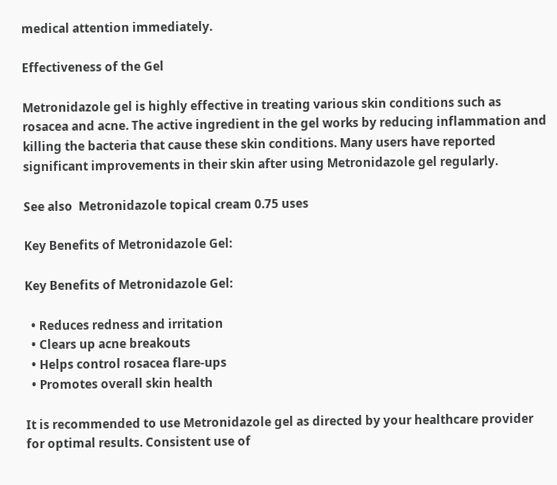medical attention immediately.

Effectiveness of the Gel

Metronidazole gel is highly effective in treating various skin conditions such as rosacea and acne. The active ingredient in the gel works by reducing inflammation and killing the bacteria that cause these skin conditions. Many users have reported significant improvements in their skin after using Metronidazole gel regularly.

See also  Metronidazole topical cream 0.75 uses

Key Benefits of Metronidazole Gel:

Key Benefits of Metronidazole Gel:

  • Reduces redness and irritation
  • Clears up acne breakouts
  • Helps control rosacea flare-ups
  • Promotes overall skin health

It is recommended to use Metronidazole gel as directed by your healthcare provider for optimal results. Consistent use of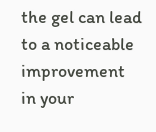the gel can lead to a noticeable improvement in your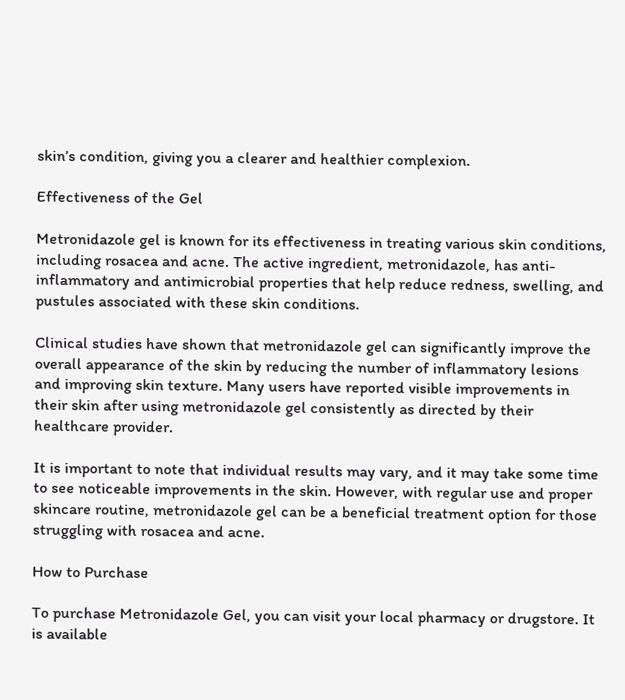skin’s condition, giving you a clearer and healthier complexion.

Effectiveness of the Gel

Metronidazole gel is known for its effectiveness in treating various skin conditions, including rosacea and acne. The active ingredient, metronidazole, has anti-inflammatory and antimicrobial properties that help reduce redness, swelling, and pustules associated with these skin conditions.

Clinical studies have shown that metronidazole gel can significantly improve the overall appearance of the skin by reducing the number of inflammatory lesions and improving skin texture. Many users have reported visible improvements in their skin after using metronidazole gel consistently as directed by their healthcare provider.

It is important to note that individual results may vary, and it may take some time to see noticeable improvements in the skin. However, with regular use and proper skincare routine, metronidazole gel can be a beneficial treatment option for those struggling with rosacea and acne.

How to Purchase

To purchase Metronidazole Gel, you can visit your local pharmacy or drugstore. It is available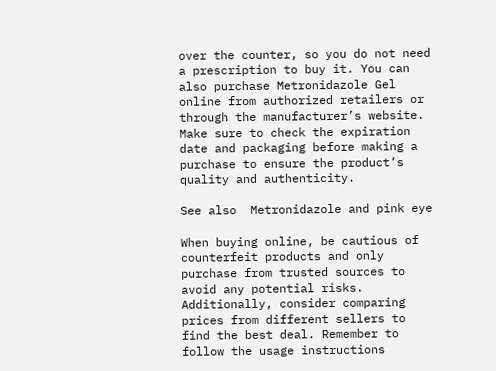over the counter, so you do not need a prescription to buy it. You can also purchase Metronidazole Gel online from authorized retailers or through the manufacturer’s website. Make sure to check the expiration date and packaging before making a purchase to ensure the product’s quality and authenticity.

See also  Metronidazole and pink eye

When buying online, be cautious of counterfeit products and only purchase from trusted sources to avoid any potential risks. Additionally, consider comparing prices from different sellers to find the best deal. Remember to follow the usage instructions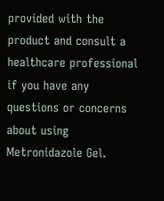provided with the product and consult a healthcare professional if you have any questions or concerns about using Metronidazole Gel.